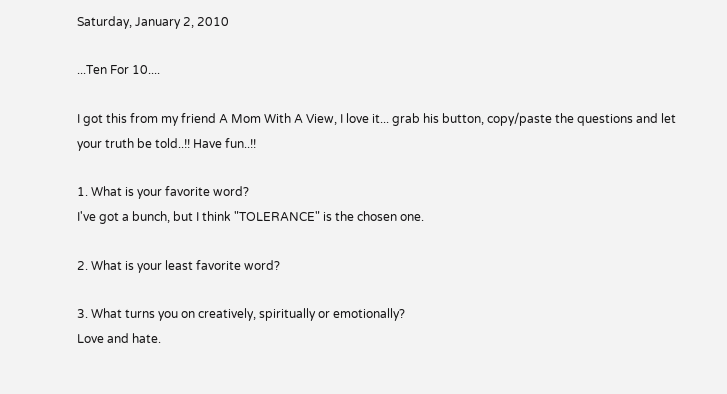Saturday, January 2, 2010

...Ten For 10....

I got this from my friend A Mom With A View, I love it... grab his button, copy/paste the questions and let your truth be told..!! Have fun..!!

1. What is your favorite word?
I've got a bunch, but I think "TOLERANCE" is the chosen one.

2. What is your least favorite word?

3. What turns you on creatively, spiritually or emotionally?
Love and hate.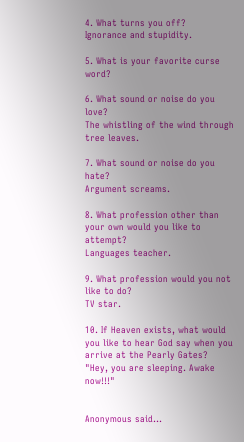4. What turns you off?
Ignorance and stupidity.

5. What is your favorite curse word?

6. What sound or noise do you love?
The whistling of the wind through tree leaves.

7. What sound or noise do you hate?
Argument screams.

8. What profession other than your own would you like to attempt?
Languages teacher.

9. What profession would you not like to do?
TV star.

10. If Heaven exists, what would you like to hear God say when you arrive at the Pearly Gates?
"Hey, you are sleeping. Awake now!!!"


Anonymous said...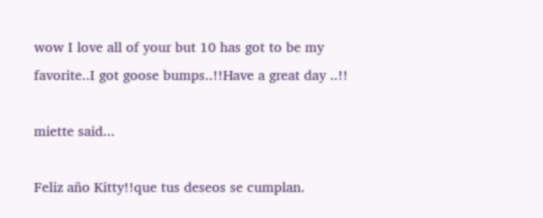wow I love all of your but 10 has got to be my favorite..I got goose bumps..!!Have a great day ..!!

miette said...

Feliz año Kitty!!que tus deseos se cumplan.